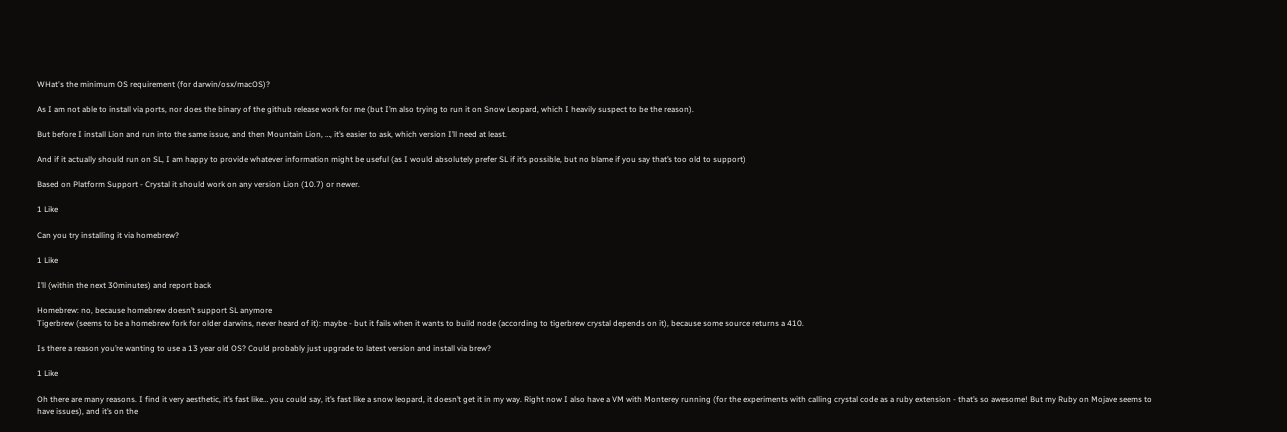WHat's the minimum OS requirement (for darwin/osx/macOS)?

As I am not able to install via ports, nor does the binary of the github release work for me (but I’m also trying to run it on Snow Leopard, which I heavily suspect to be the reason).

But before I install Lion and run into the same issue, and then Mountain Lion, …, it’s easier to ask, which version I’ll need at least.

And if it actually should run on SL, I am happy to provide whatever information might be useful (as I would absolutely prefer SL if it’s possible, but no blame if you say that’s too old to support)

Based on Platform Support - Crystal it should work on any version Lion (10.7) or newer.

1 Like

Can you try installing it via homebrew?

1 Like

I’ll (within the next 30minutes) and report back

Homebrew: no, because homebrew doesn’t support SL anymore
Tigerbrew (seems to be a homebrew fork for older darwins, never heard of it): maybe - but it fails when it wants to build node (according to tigerbrew crystal depends on it), because some source returns a 410.

Is there a reason you’re wanting to use a 13 year old OS? Could probably just upgrade to latest version and install via brew?

1 Like

Oh there are many reasons. I find it very aesthetic, it’s fast like… you could say, it’s fast like a snow leopard, it doesn’t get it in my way. Right now I also have a VM with Monterey running (for the experiments with calling crystal code as a ruby extension - that’s so awesome! But my Ruby on Mojave seems to have issues), and it’s on the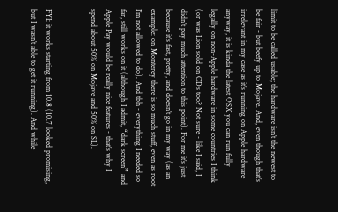limit to be called usable; the hardware isn’t the newest to be fair - but beefy up to Mojave. And, even though that’s irrelevant in my case as it’s running on Apple hardware anyway, it is kinda the latest OSX you can run fully legally on non-Apple hardware in some countries I think (or was Lion sold on CDs too? Not sure - like I said, I didn’t pay much attention to this point). For me it’s just because it’s fast, pretty, and doesn’t go in my way (as an example: on Monterey there is so much stuff, even as root I’m not allowed to do). And tbh - everything I needed so far, still works on it (although I admit, “dark screen” and Apple Pay would be really nice features - that’s why I spend about 50% on Mojave and 50% on SL).


FYI: it works starting from 10.8 (10.7 looked promising, but I wasn’t able to get it running). And while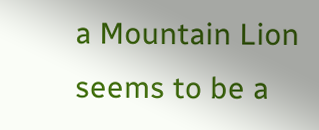a Mountain Lion seems to be a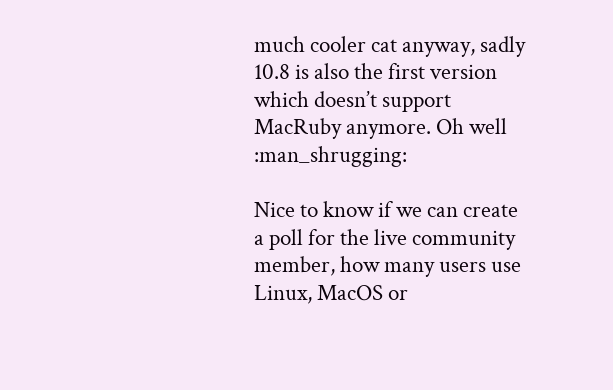much cooler cat anyway, sadly 10.8 is also the first version which doesn’t support MacRuby anymore. Oh well :man_shrugging:

Nice to know if we can create a poll for the live community member, how many users use Linux, MacOS or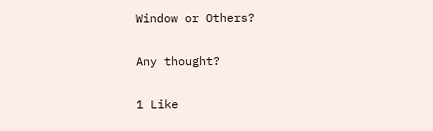Window or Others?

Any thought?

1 Like